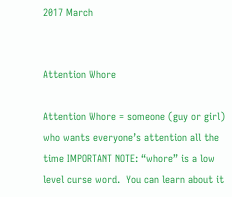2017 March


Attention Whore

Attention Whore = someone (guy or girl) who wants everyone’s attention all the time IMPORTANT NOTE: “whore” is a low level curse word.  You can learn about it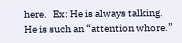here.   Ex: He is always talking.  He is such an “attention whore.”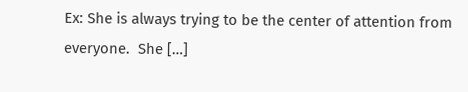Ex: She is always trying to be the center of attention from everyone.  She […]